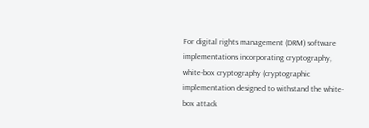For digital rights management (DRM) software implementations incorporating cryptography, white-box cryptography (cryptographic implementation designed to withstand the white-box attack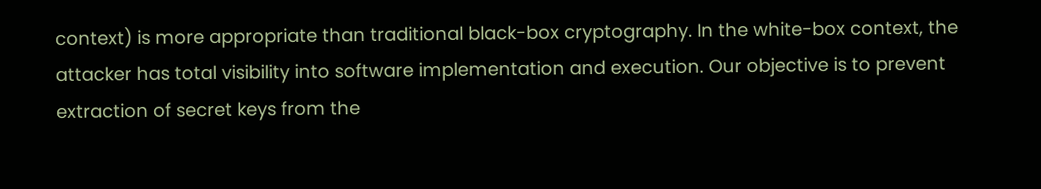context) is more appropriate than traditional black-box cryptography. In the white-box context, the attacker has total visibility into software implementation and execution. Our objective is to prevent extraction of secret keys from the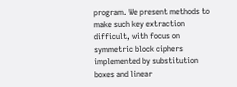program. We present methods to make such key extraction difficult, with focus on symmetric block ciphers implemented by substitution boxes and linear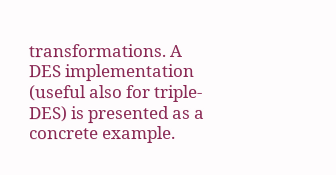transformations. A DES implementation (useful also for triple-DES) is presented as a concrete example.